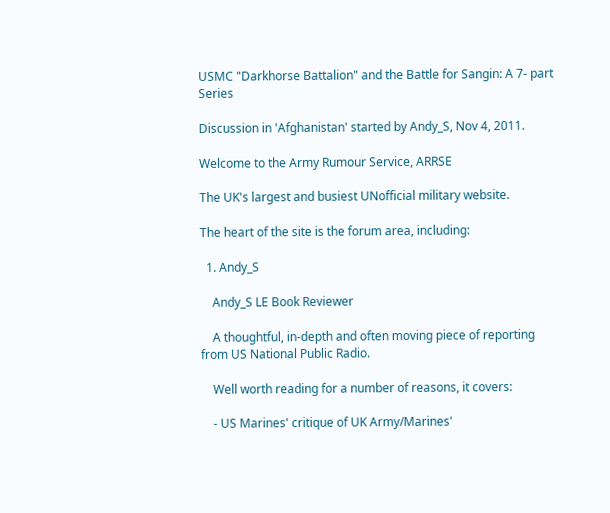USMC "Darkhorse Battalion" and the Battle for Sangin: A 7- part Series

Discussion in 'Afghanistan' started by Andy_S, Nov 4, 2011.

Welcome to the Army Rumour Service, ARRSE

The UK's largest and busiest UNofficial military website.

The heart of the site is the forum area, including:

  1. Andy_S

    Andy_S LE Book Reviewer

    A thoughtful, in-depth and often moving piece of reporting from US National Public Radio.

    Well worth reading for a number of reasons, it covers:

    - US Marines' critique of UK Army/Marines'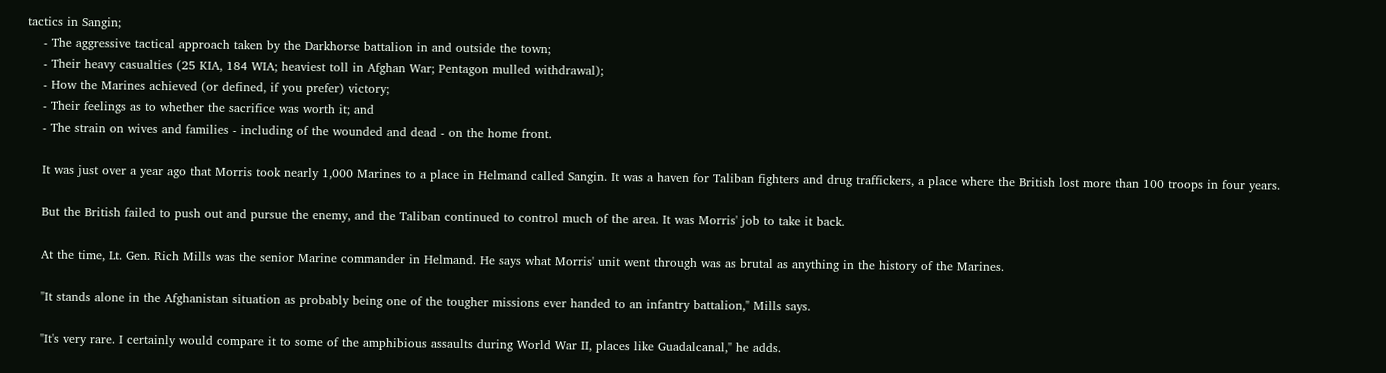tactics in Sangin;
    - The aggressive tactical approach taken by the Darkhorse battalion in and outside the town;
    - Their heavy casualties (25 KIA, 184 WIA; heaviest toll in Afghan War; Pentagon mulled withdrawal);
    - How the Marines achieved (or defined, if you prefer) victory;
    - Their feelings as to whether the sacrifice was worth it; and
    - The strain on wives and families - including of the wounded and dead - on the home front.

    It was just over a year ago that Morris took nearly 1,000 Marines to a place in Helmand called Sangin. It was a haven for Taliban fighters and drug traffickers, a place where the British lost more than 100 troops in four years.

    But the British failed to push out and pursue the enemy, and the Taliban continued to control much of the area. It was Morris' job to take it back.

    At the time, Lt. Gen. Rich Mills was the senior Marine commander in Helmand. He says what Morris' unit went through was as brutal as anything in the history of the Marines.

    "It stands alone in the Afghanistan situation as probably being one of the tougher missions ever handed to an infantry battalion," Mills says.

    "It's very rare. I certainly would compare it to some of the amphibious assaults during World War II, places like Guadalcanal," he adds.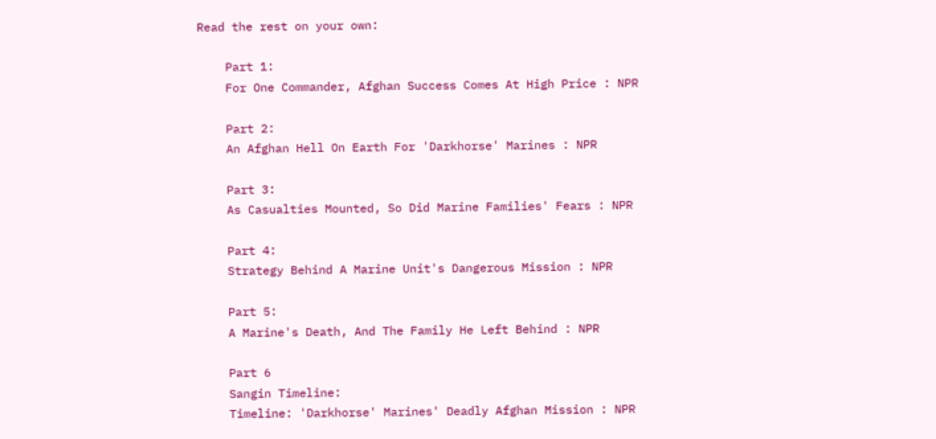Read the rest on your own:

    Part 1:
    For One Commander, Afghan Success Comes At High Price : NPR

    Part 2:
    An Afghan Hell On Earth For 'Darkhorse' Marines : NPR

    Part 3:
    As Casualties Mounted, So Did Marine Families' Fears : NPR

    Part 4:
    Strategy Behind A Marine Unit's Dangerous Mission : NPR

    Part 5:
    A Marine's Death, And The Family He Left Behind : NPR

    Part 6
    Sangin Timeline:
    Timeline: 'Darkhorse' Marines' Deadly Afghan Mission : NPR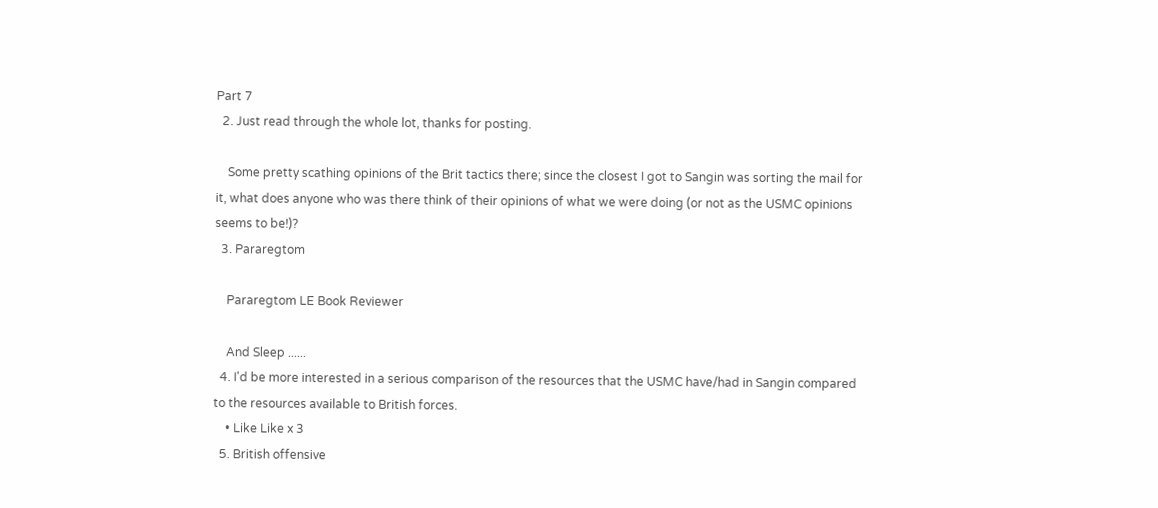Part 7
  2. Just read through the whole lot, thanks for posting.

    Some pretty scathing opinions of the Brit tactics there; since the closest I got to Sangin was sorting the mail for it, what does anyone who was there think of their opinions of what we were doing (or not as the USMC opinions seems to be!)?
  3. Pararegtom

    Pararegtom LE Book Reviewer

    And Sleep ......
  4. I'd be more interested in a serious comparison of the resources that the USMC have/had in Sangin compared to the resources available to British forces.
    • Like Like x 3
  5. British offensive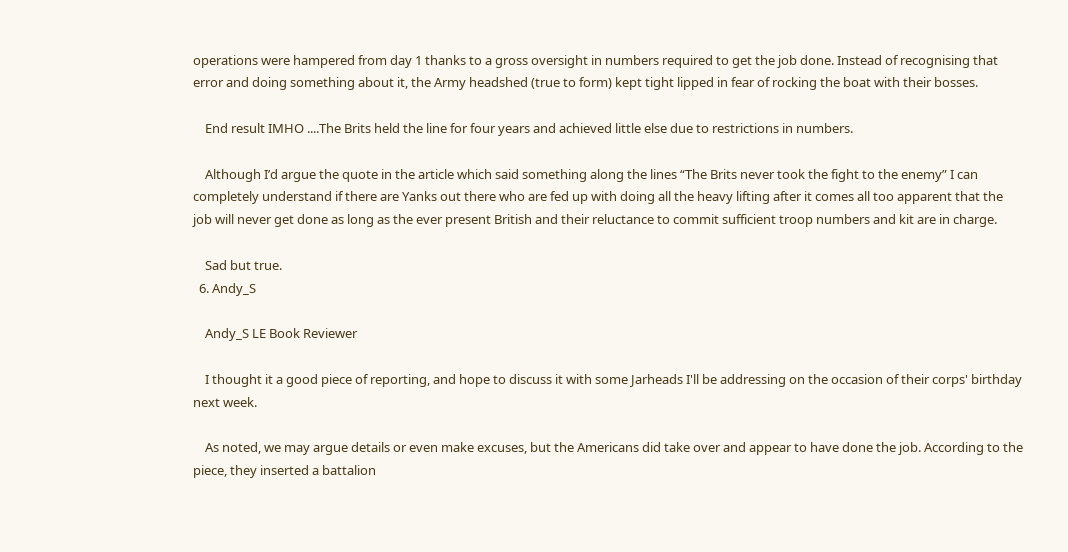operations were hampered from day 1 thanks to a gross oversight in numbers required to get the job done. Instead of recognising that error and doing something about it, the Army headshed (true to form) kept tight lipped in fear of rocking the boat with their bosses.

    End result IMHO ....The Brits held the line for four years and achieved little else due to restrictions in numbers.

    Although I’d argue the quote in the article which said something along the lines “The Brits never took the fight to the enemy” I can completely understand if there are Yanks out there who are fed up with doing all the heavy lifting after it comes all too apparent that the job will never get done as long as the ever present British and their reluctance to commit sufficient troop numbers and kit are in charge.

    Sad but true.
  6. Andy_S

    Andy_S LE Book Reviewer

    I thought it a good piece of reporting, and hope to discuss it with some Jarheads I'll be addressing on the occasion of their corps' birthday next week.

    As noted, we may argue details or even make excuses, but the Americans did take over and appear to have done the job. According to the piece, they inserted a battalion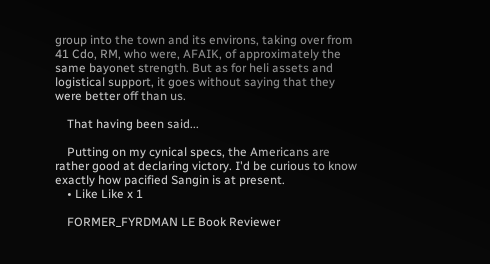group into the town and its environs, taking over from 41 Cdo, RM, who were, AFAIK, of approximately the same bayonet strength. But as for heli assets and logistical support, it goes without saying that they were better off than us.

    That having been said...

    Putting on my cynical specs, the Americans are rather good at declaring victory. I'd be curious to know exactly how pacified Sangin is at present.
    • Like Like x 1

    FORMER_FYRDMAN LE Book Reviewer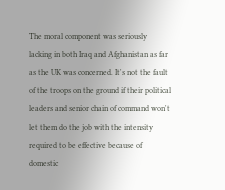The moral component was seriously lacking in both Iraq and Afghanistan as far as the UK was concerned. It's not the fault of the troops on the ground if their political leaders and senior chain of command won't let them do the job with the intensity required to be effective because of domestic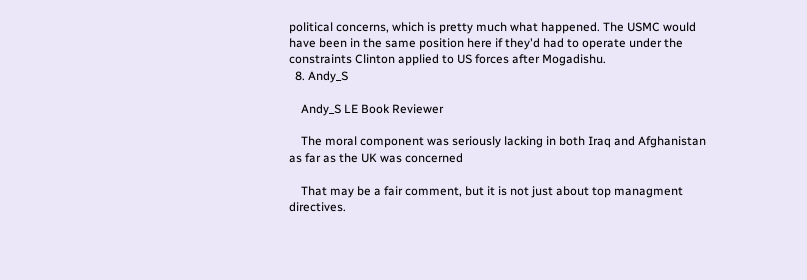political concerns, which is pretty much what happened. The USMC would have been in the same position here if they'd had to operate under the constraints Clinton applied to US forces after Mogadishu.
  8. Andy_S

    Andy_S LE Book Reviewer

    The moral component was seriously lacking in both Iraq and Afghanistan as far as the UK was concerned

    That may be a fair comment, but it is not just about top managment directives.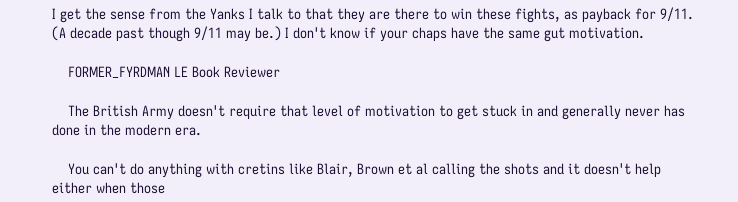I get the sense from the Yanks I talk to that they are there to win these fights, as payback for 9/11. (A decade past though 9/11 may be.) I don't know if your chaps have the same gut motivation.

    FORMER_FYRDMAN LE Book Reviewer

    The British Army doesn't require that level of motivation to get stuck in and generally never has done in the modern era.

    You can't do anything with cretins like Blair, Brown et al calling the shots and it doesn't help either when those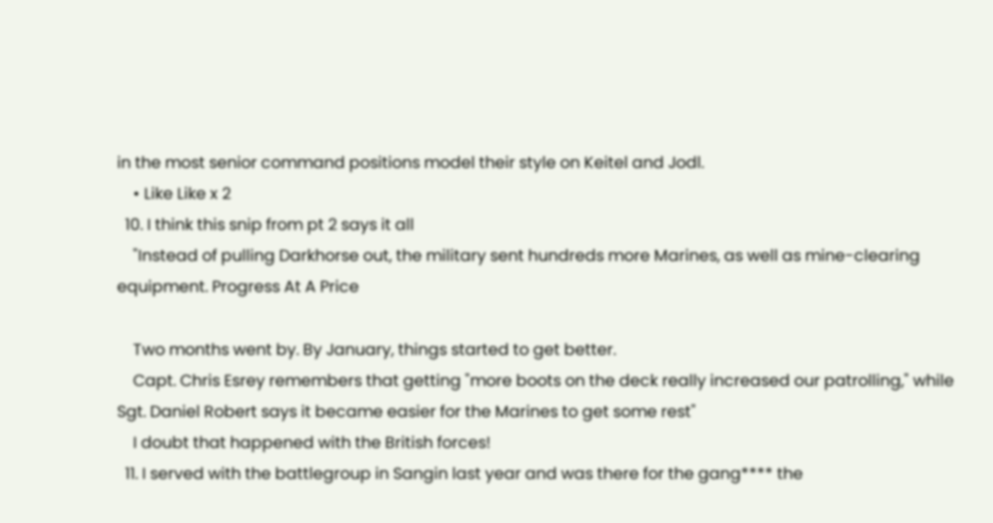in the most senior command positions model their style on Keitel and Jodl.
    • Like Like x 2
  10. I think this snip from pt 2 says it all
    "Instead of pulling Darkhorse out, the military sent hundreds more Marines, as well as mine-clearing equipment. Progress At A Price

    Two months went by. By January, things started to get better.
    Capt. Chris Esrey remembers that getting "more boots on the deck really increased our patrolling," while Sgt. Daniel Robert says it became easier for the Marines to get some rest"
    I doubt that happened with the British forces!
  11. I served with the battlegroup in Sangin last year and was there for the gang**** the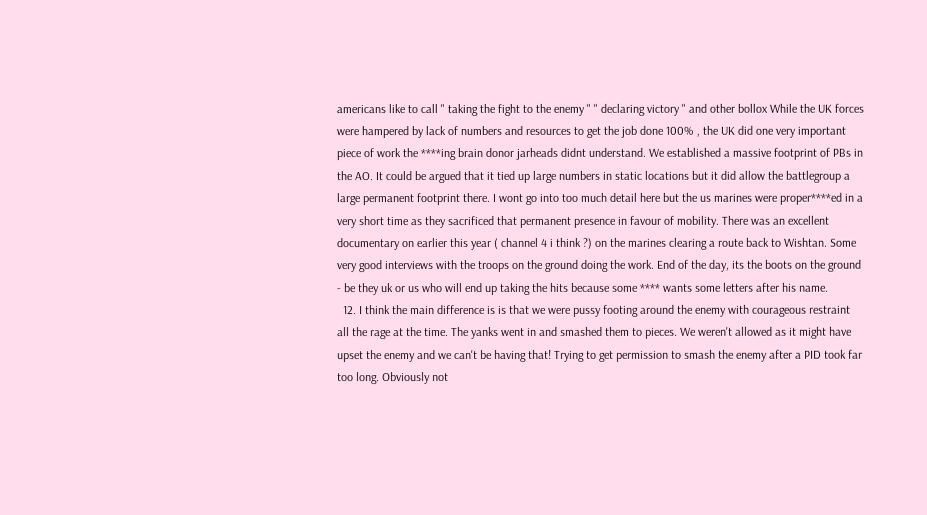americans like to call " taking the fight to the enemy " " declaring victory " and other bollox While the UK forces were hampered by lack of numbers and resources to get the job done 100% , the UK did one very important piece of work the ****ing brain donor jarheads didnt understand. We established a massive footprint of PBs in the AO. It could be argued that it tied up large numbers in static locations but it did allow the battlegroup a large permanent footprint there. I wont go into too much detail here but the us marines were proper****ed in a very short time as they sacrificed that permanent presence in favour of mobility. There was an excellent documentary on earlier this year ( channel 4 i think ?) on the marines clearing a route back to Wishtan. Some very good interviews with the troops on the ground doing the work. End of the day, its the boots on the ground - be they uk or us who will end up taking the hits because some **** wants some letters after his name.
  12. I think the main difference is is that we were pussy footing around the enemy with courageous restraint all the rage at the time. The yanks went in and smashed them to pieces. We weren't allowed as it might have upset the enemy and we can't be having that! Trying to get permission to smash the enemy after a PID took far too long. Obviously not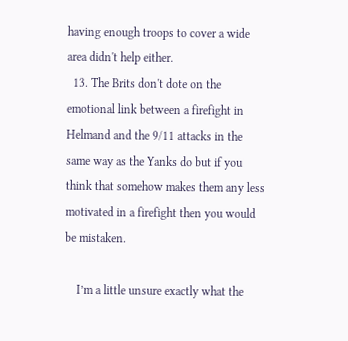having enough troops to cover a wide area didn't help either.
  13. The Brits don't dote on the emotional link between a firefight in Helmand and the 9/11 attacks in the same way as the Yanks do but if you think that somehow makes them any less motivated in a firefight then you would be mistaken.

    I’m a little unsure exactly what the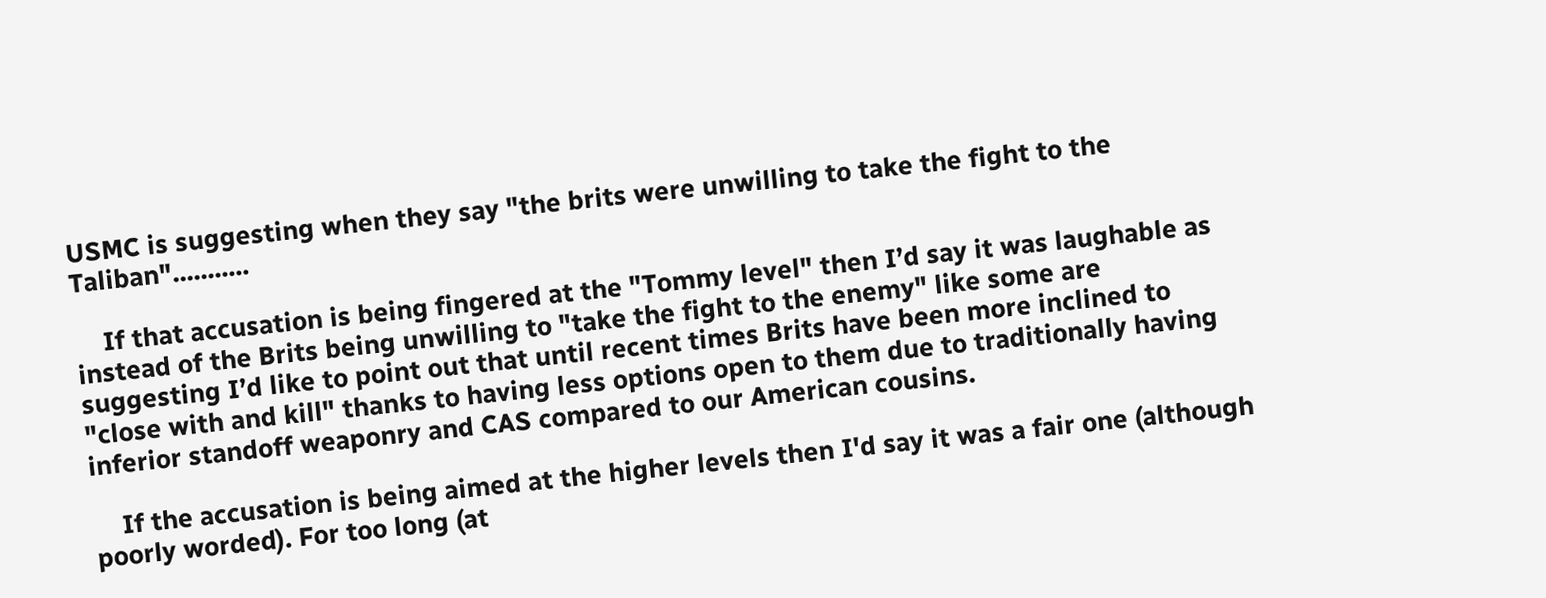USMC is suggesting when they say "the brits were unwilling to take the fight to the Taliban"...........

    If that accusation is being fingered at the "Tommy level" then I’d say it was laughable as instead of the Brits being unwilling to "take the fight to the enemy" like some are suggesting I’d like to point out that until recent times Brits have been more inclined to "close with and kill" thanks to having less options open to them due to traditionally having inferior standoff weaponry and CAS compared to our American cousins.

    If the accusation is being aimed at the higher levels then I'd say it was a fair one (although poorly worded). For too long (at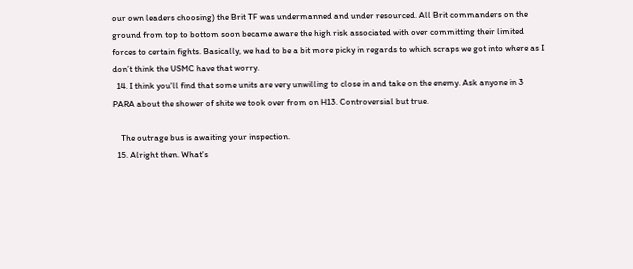our own leaders choosing) the Brit TF was undermanned and under resourced. All Brit commanders on the ground from top to bottom soon became aware the high risk associated with over committing their limited forces to certain fights. Basically, we had to be a bit more picky in regards to which scraps we got into where as I don’t think the USMC have that worry.
  14. I think you'll find that some units are very unwilling to close in and take on the enemy. Ask anyone in 3 PARA about the shower of shite we took over from on H13. Controversial but true.

    The outrage bus is awaiting your inspection.
  15. Alright then. What's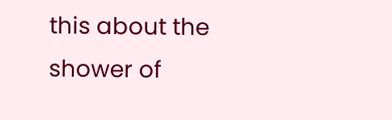this about the shower of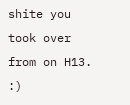shite you took over from on H13. :)